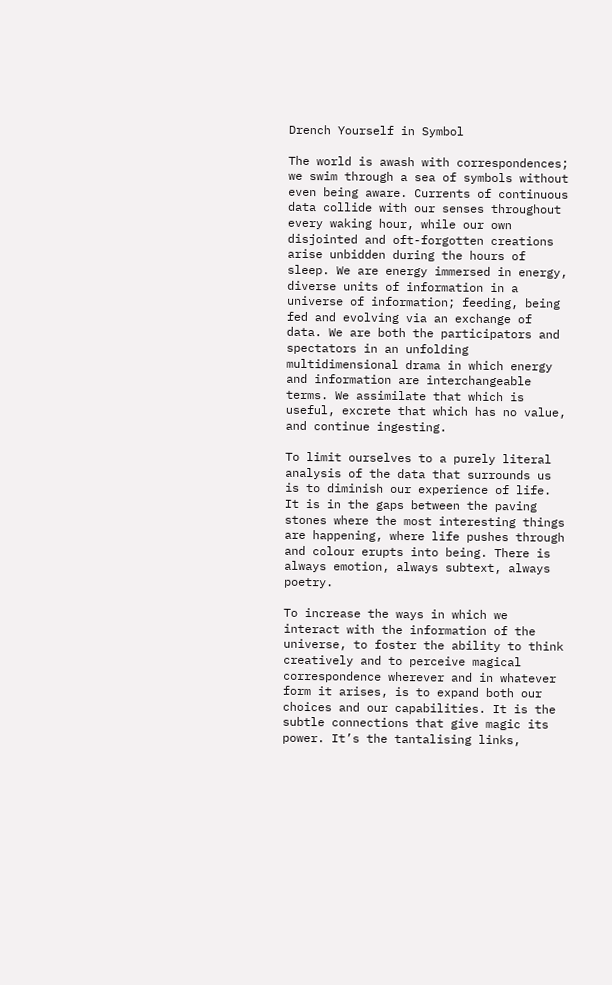Drench Yourself in Symbol

The world is awash with correspondences; we swim through a sea of symbols without even being aware. Currents of continuous data collide with our senses throughout every waking hour, while our own disjointed and oft-forgotten creations arise unbidden during the hours of sleep. We are energy immersed in energy, diverse units of information in a universe of information; feeding, being fed and evolving via an exchange of data. We are both the participators and spectators in an unfolding multidimensional drama in which energy and information are interchangeable terms. We assimilate that which is useful, excrete that which has no value, and continue ingesting.

To limit ourselves to a purely literal analysis of the data that surrounds us is to diminish our experience of life. It is in the gaps between the paving stones where the most interesting things are happening, where life pushes through and colour erupts into being. There is always emotion, always subtext, always poetry.

To increase the ways in which we interact with the information of the universe, to foster the ability to think creatively and to perceive magical correspondence wherever and in whatever form it arises, is to expand both our choices and our capabilities. It is the subtle connections that give magic its power. It’s the tantalising links,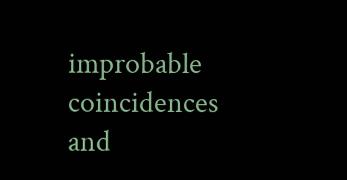improbable coincidences and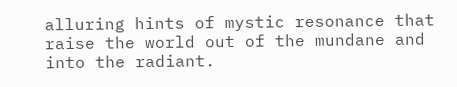alluring hints of mystic resonance that raise the world out of the mundane and into the radiant.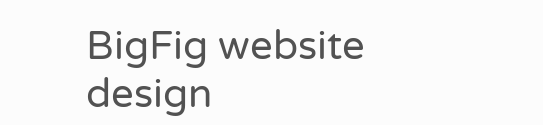BigFig website design